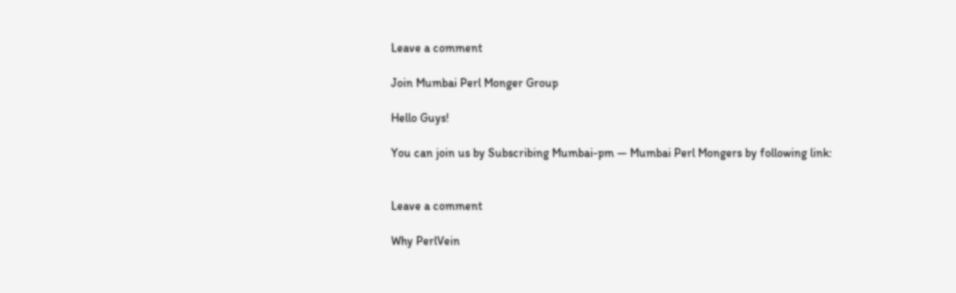Leave a comment

Join Mumbai Perl Monger Group

Hello Guys!

You can join us by Subscribing Mumbai-pm — Mumbai Perl Mongers by following link:


Leave a comment

Why PerlVein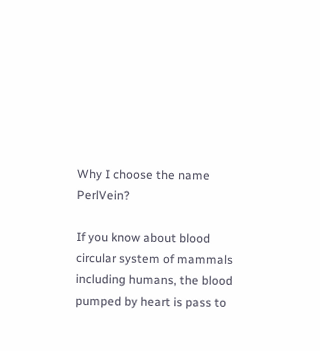Why I choose the name PerlVein?

If you know about blood circular system of mammals including humans, the blood pumped by heart is pass to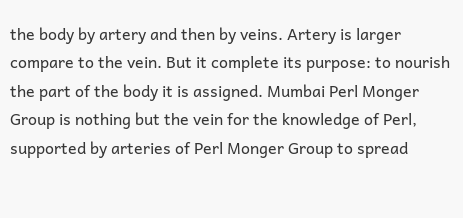the body by artery and then by veins. Artery is larger compare to the vein. But it complete its purpose: to nourish the part of the body it is assigned. Mumbai Perl Monger Group is nothing but the vein for the knowledge of Perl, supported by arteries of Perl Monger Group to spread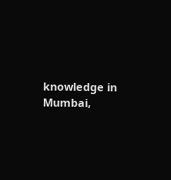knowledge in Mumbai,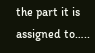the part it is assigned to…..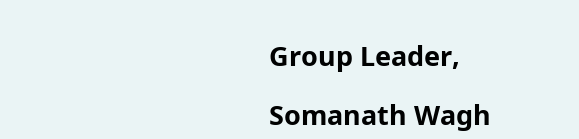Group Leader,

Somanath Wagh